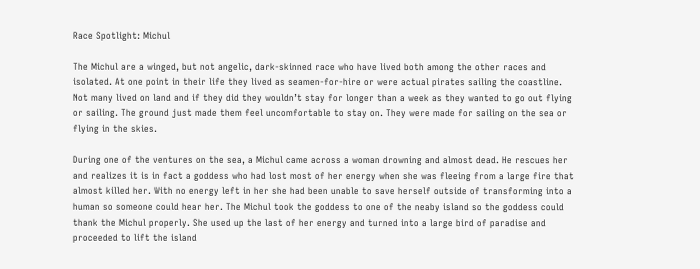Race Spotlight: Michul

The Michul are a winged, but not angelic, dark-skinned race who have lived both among the other races and isolated. At one point in their life they lived as seamen-for-hire or were actual pirates sailing the coastline. Not many lived on land and if they did they wouldn’t stay for longer than a week as they wanted to go out flying or sailing. The ground just made them feel uncomfortable to stay on. They were made for sailing on the sea or flying in the skies.

During one of the ventures on the sea, a Michul came across a woman drowning and almost dead. He rescues her and realizes it is in fact a goddess who had lost most of her energy when she was fleeing from a large fire that almost killed her. With no energy left in her she had been unable to save herself outside of transforming into a human so someone could hear her. The Michul took the goddess to one of the neaby island so the goddess could thank the Michul properly. She used up the last of her energy and turned into a large bird of paradise and proceeded to lift the island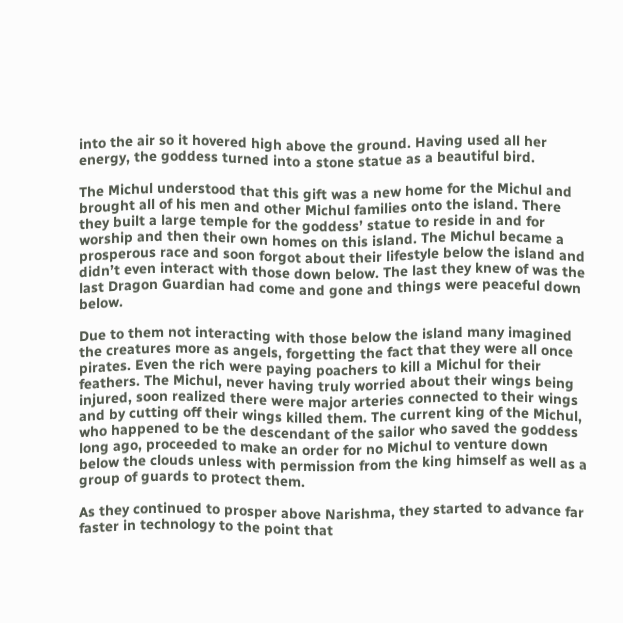into the air so it hovered high above the ground. Having used all her energy, the goddess turned into a stone statue as a beautiful bird.

The Michul understood that this gift was a new home for the Michul and brought all of his men and other Michul families onto the island. There they built a large temple for the goddess’ statue to reside in and for worship and then their own homes on this island. The Michul became a prosperous race and soon forgot about their lifestyle below the island and didn’t even interact with those down below. The last they knew of was the last Dragon Guardian had come and gone and things were peaceful down below.

Due to them not interacting with those below the island many imagined the creatures more as angels, forgetting the fact that they were all once pirates. Even the rich were paying poachers to kill a Michul for their feathers. The Michul, never having truly worried about their wings being injured, soon realized there were major arteries connected to their wings and by cutting off their wings killed them. The current king of the Michul, who happened to be the descendant of the sailor who saved the goddess long ago, proceeded to make an order for no Michul to venture down below the clouds unless with permission from the king himself as well as a group of guards to protect them.

As they continued to prosper above Narishma, they started to advance far faster in technology to the point that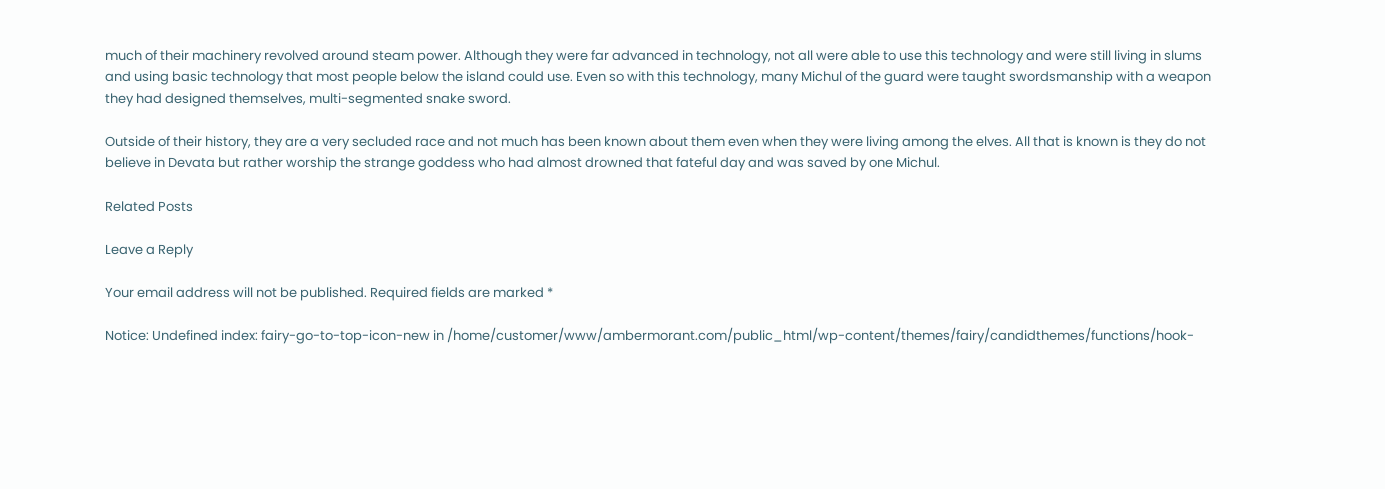much of their machinery revolved around steam power. Although they were far advanced in technology, not all were able to use this technology and were still living in slums and using basic technology that most people below the island could use. Even so with this technology, many Michul of the guard were taught swordsmanship with a weapon they had designed themselves, multi-segmented snake sword.

Outside of their history, they are a very secluded race and not much has been known about them even when they were living among the elves. All that is known is they do not believe in Devata but rather worship the strange goddess who had almost drowned that fateful day and was saved by one Michul.

Related Posts

Leave a Reply

Your email address will not be published. Required fields are marked *

Notice: Undefined index: fairy-go-to-top-icon-new in /home/customer/www/ambermorant.com/public_html/wp-content/themes/fairy/candidthemes/functions/hook-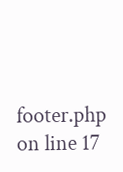footer.php on line 17